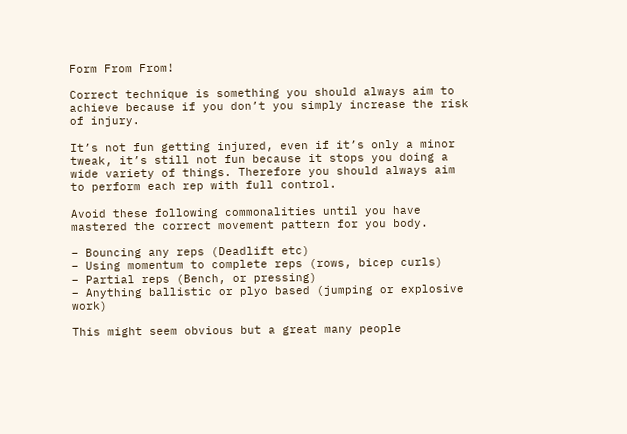Form From From!

Correct technique is something you should always aim to achieve because if you don’t you simply increase the risk of injury.

It’s not fun getting injured, even if it’s only a minor tweak, it’s still not fun because it stops you doing a wide variety of things. Therefore you should always aim to perform each rep with full control.

Avoid these following commonalities until you have mastered the correct movement pattern for you body.

– Bouncing any reps (Deadlift etc)
– Using momentum to complete reps (rows, bicep curls)
– Partial reps (Bench, or pressing)
– Anything ballistic or plyo based (jumping or explosive work)

This might seem obvious but a great many people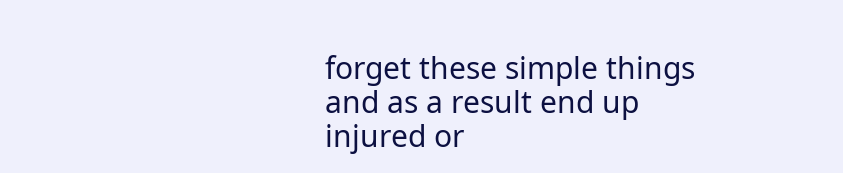forget these simple things and as a result end up injured or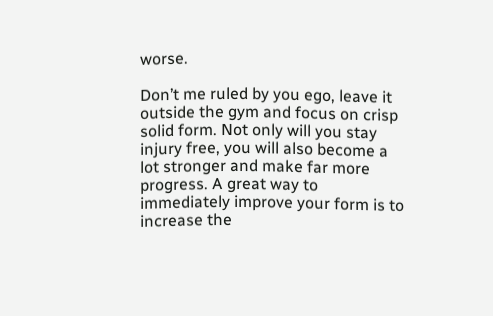worse.

Don’t me ruled by you ego, leave it outside the gym and focus on crisp solid form. Not only will you stay injury free, you will also become a lot stronger and make far more progress. A great way to immediately improve your form is to increase the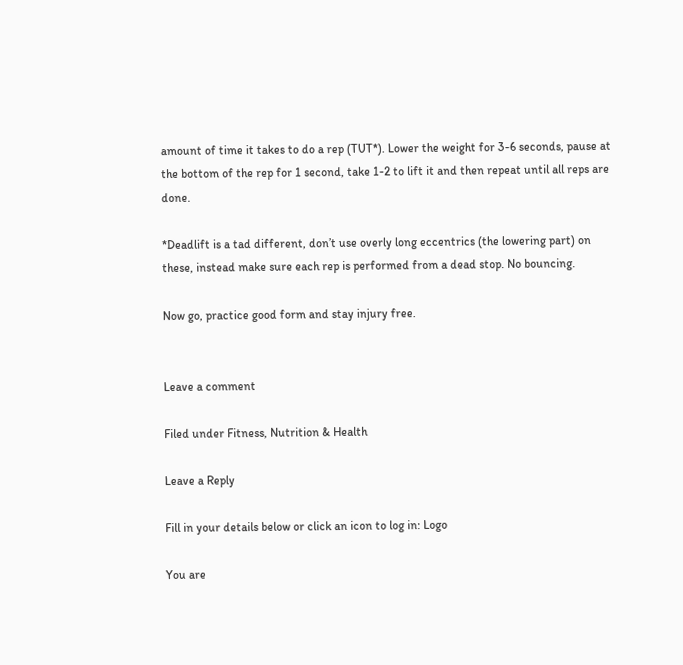amount of time it takes to do a rep (TUT*). Lower the weight for 3-6 seconds, pause at the bottom of the rep for 1 second, take 1-2 to lift it and then repeat until all reps are done.

*Deadlift is a tad different, don’t use overly long eccentrics (the lowering part) on these, instead make sure each rep is performed from a dead stop. No bouncing.

Now go, practice good form and stay injury free.


Leave a comment

Filed under Fitness, Nutrition & Health

Leave a Reply

Fill in your details below or click an icon to log in: Logo

You are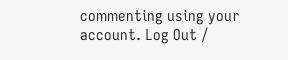commenting using your account. Log Out /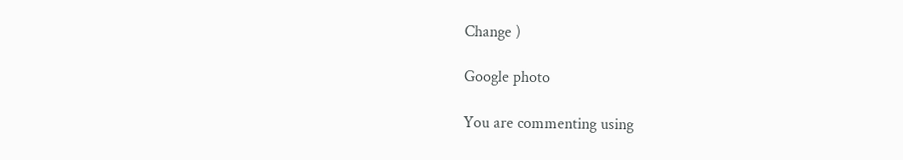Change )

Google photo

You are commenting using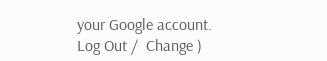your Google account. Log Out /  Change )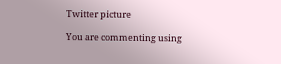Twitter picture

You are commenting using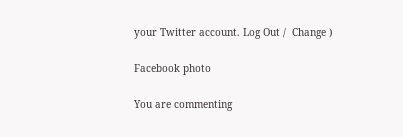your Twitter account. Log Out /  Change )

Facebook photo

You are commenting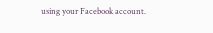using your Facebook account.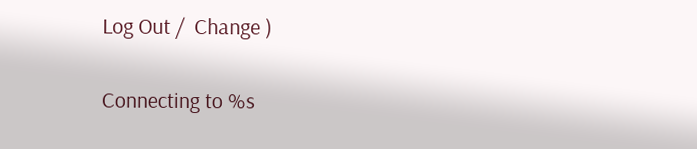Log Out /  Change )

Connecting to %s